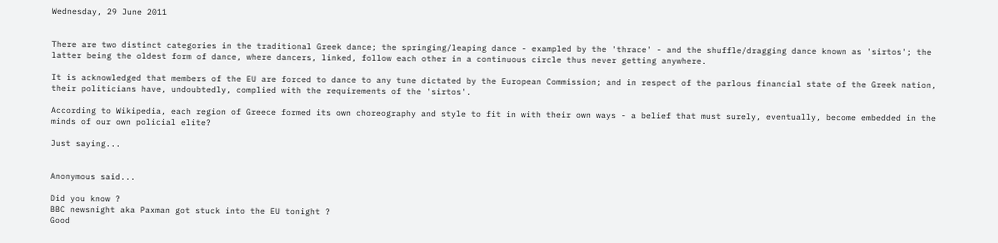Wednesday, 29 June 2011


There are two distinct categories in the traditional Greek dance; the springing/leaping dance - exampled by the 'thrace' - and the shuffle/dragging dance known as 'sirtos'; the latter being the oldest form of dance, where dancers, linked, follow each other in a continuous circle thus never getting anywhere.

It is acknowledged that members of the EU are forced to dance to any tune dictated by the European Commission; and in respect of the parlous financial state of the Greek nation, their politicians have, undoubtedly, complied with the requirements of the 'sirtos'.

According to Wikipedia, each region of Greece formed its own choreography and style to fit in with their own ways - a belief that must surely, eventually, become embedded in the minds of our own policial elite?

Just saying...


Anonymous said...

Did you know ?
BBC newsnight aka Paxman got stuck into the EU tonight ?
Good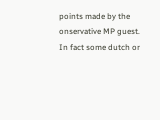points made by the onservative MP guest.
In fact some dutch or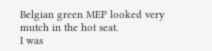Belgian green MEP looked very mutch in the hot seat.
I was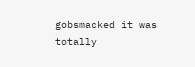gobsmacked it was totally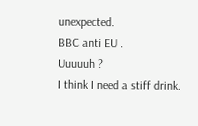unexpected.
BBC anti EU .
Uuuuuh ?
I think I need a stiff drink.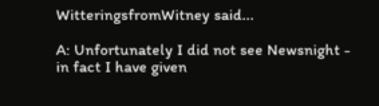WitteringsfromWitney said...

A: Unfortunately I did not see Newsnight - in fact I have given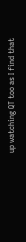up watching QT too as I find that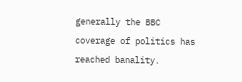generally the BBC coverage of politics has reached banality.